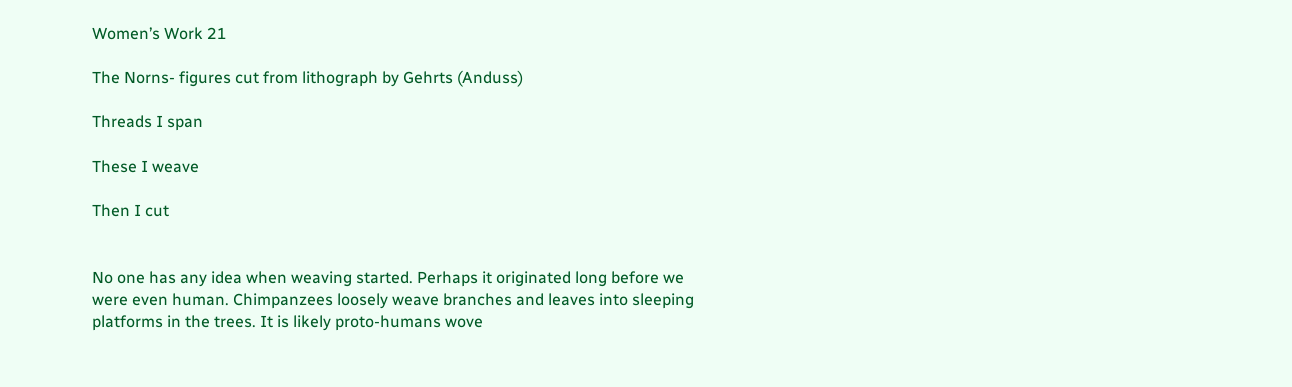Women’s Work 21

The Norns- figures cut from lithograph by Gehrts (Anduss)

Threads I span

These I weave

Then I cut


No one has any idea when weaving started. Perhaps it originated long before we were even human. Chimpanzees loosely weave branches and leaves into sleeping platforms in the trees. It is likely proto-humans wove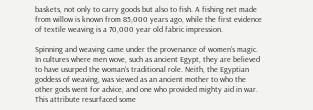baskets, not only to carry goods but also to fish. A fishing net made from willow is known from 85,000 years ago, while the first evidence of textile weaving is a 70,000 year old fabric impression.

Spinning and weaving came under the provenance of women’s magic. In cultures where men wove, such as ancient Egypt, they are believed to have usurped the woman’s traditional role. Neith, the Egyptian goddess of weaving, was viewed as an ancient mother to who the other gods went for advice, and one who provided mighty aid in war. This attribute resurfaced some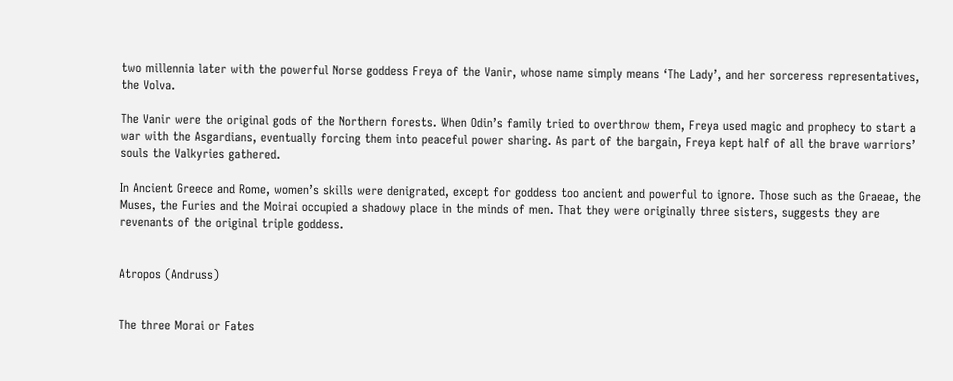two millennia later with the powerful Norse goddess Freya of the Vanir, whose name simply means ‘The Lady’, and her sorceress representatives, the Volva.

The Vanir were the original gods of the Northern forests. When Odin’s family tried to overthrow them, Freya used magic and prophecy to start a war with the Asgardians, eventually forcing them into peaceful power sharing. As part of the bargain, Freya kept half of all the brave warriors’ souls the Valkyries gathered.

In Ancient Greece and Rome, women’s skills were denigrated, except for goddess too ancient and powerful to ignore. Those such as the Graeae, the Muses, the Furies and the Moirai occupied a shadowy place in the minds of men. That they were originally three sisters, suggests they are revenants of the original triple goddess.


Atropos (Andruss)


The three Morai or Fates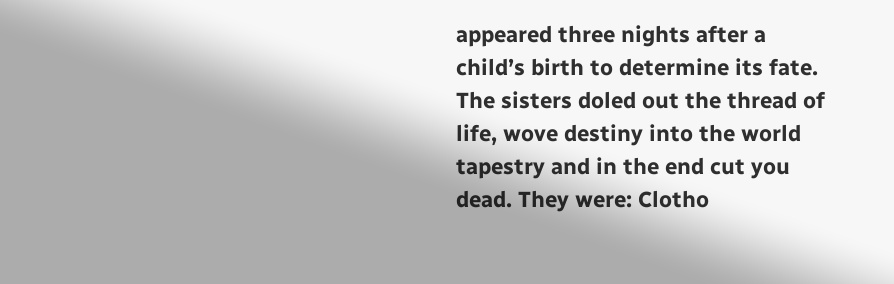appeared three nights after a child’s birth to determine its fate. The sisters doled out the thread of life, wove destiny into the world tapestry and in the end cut you dead. They were: Clotho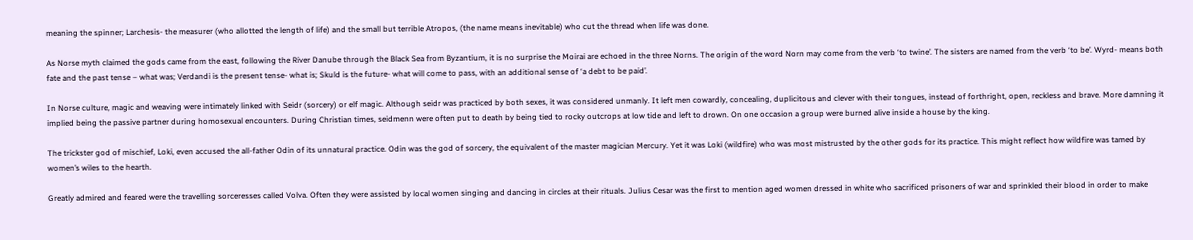meaning the spinner; Larchesis- the measurer (who allotted the length of life) and the small but terrible Atropos, (the name means inevitable) who cut the thread when life was done.

As Norse myth claimed the gods came from the east, following the River Danube through the Black Sea from Byzantium, it is no surprise the Moirai are echoed in the three Norns. The origin of the word Norn may come from the verb ‘to twine’. The sisters are named from the verb ‘to be’. Wyrd- means both fate and the past tense – what was; Verdandi is the present tense- what is; Skuld is the future- what will come to pass, with an additional sense of ‘a debt to be paid’.

In Norse culture, magic and weaving were intimately linked with Seidr (sorcery) or elf magic. Although seidr was practiced by both sexes, it was considered unmanly. It left men cowardly, concealing, duplicitous and clever with their tongues, instead of forthright, open, reckless and brave. More damning it implied being the passive partner during homosexual encounters. During Christian times, seidmenn were often put to death by being tied to rocky outcrops at low tide and left to drown. On one occasion a group were burned alive inside a house by the king.

The trickster god of mischief, Loki, even accused the all-father Odin of its unnatural practice. Odin was the god of sorcery, the equivalent of the master magician Mercury. Yet it was Loki (wildfire) who was most mistrusted by the other gods for its practice. This might reflect how wildfire was tamed by women’s wiles to the hearth.

Greatly admired and feared were the travelling sorceresses called Volva. Often they were assisted by local women singing and dancing in circles at their rituals. Julius Cesar was the first to mention aged women dressed in white who sacrificed prisoners of war and sprinkled their blood in order to make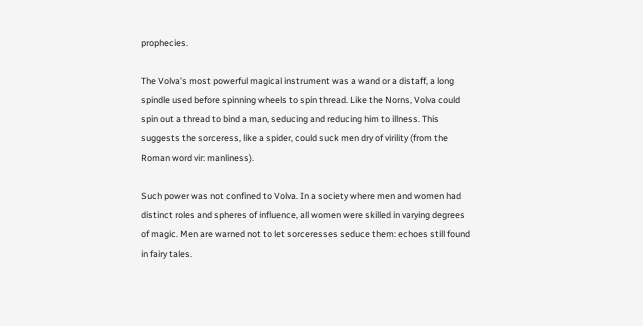prophecies.

The Volva’s most powerful magical instrument was a wand or a distaff, a long spindle used before spinning wheels to spin thread. Like the Norns, Volva could spin out a thread to bind a man, seducing and reducing him to illness. This suggests the sorceress, like a spider, could suck men dry of virility (from the Roman word vir: manliness).

Such power was not confined to Volva. In a society where men and women had distinct roles and spheres of influence, all women were skilled in varying degrees of magic. Men are warned not to let sorceresses seduce them: echoes still found in fairy tales.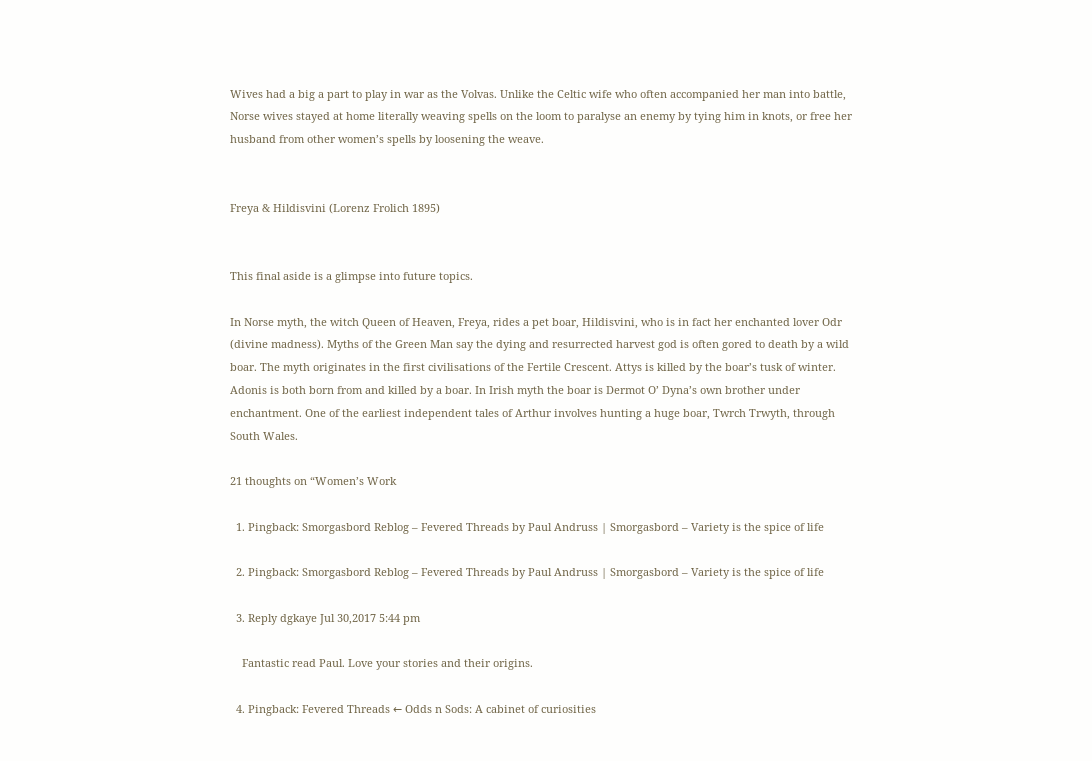Wives had a big a part to play in war as the Volvas. Unlike the Celtic wife who often accompanied her man into battle, Norse wives stayed at home literally weaving spells on the loom to paralyse an enemy by tying him in knots, or free her husband from other women’s spells by loosening the weave.


Freya & Hildisvini (Lorenz Frolich 1895)


This final aside is a glimpse into future topics.

In Norse myth, the witch Queen of Heaven, Freya, rides a pet boar, Hildisvini, who is in fact her enchanted lover Odr (divine madness). Myths of the Green Man say the dying and resurrected harvest god is often gored to death by a wild boar. The myth originates in the first civilisations of the Fertile Crescent. Attys is killed by the boar’s tusk of winter. Adonis is both born from and killed by a boar. In Irish myth the boar is Dermot O’ Dyna’s own brother under enchantment. One of the earliest independent tales of Arthur involves hunting a huge boar, Twrch Trwyth, through South Wales.

21 thoughts on “Women’s Work

  1. Pingback: Smorgasbord Reblog – Fevered Threads by Paul Andruss | Smorgasbord – Variety is the spice of life

  2. Pingback: Smorgasbord Reblog – Fevered Threads by Paul Andruss | Smorgasbord – Variety is the spice of life

  3. Reply dgkaye Jul 30,2017 5:44 pm

    Fantastic read Paul. Love your stories and their origins.

  4. Pingback: Fevered Threads ← Odds n Sods: A cabinet of curiosities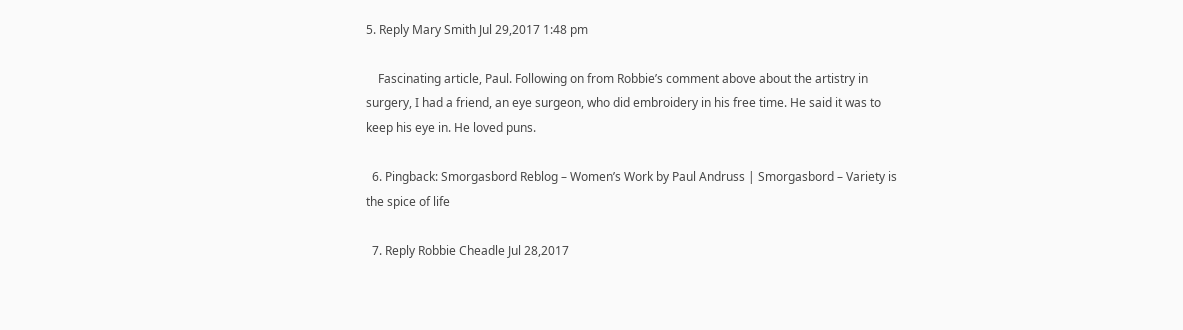5. Reply Mary Smith Jul 29,2017 1:48 pm

    Fascinating article, Paul. Following on from Robbie’s comment above about the artistry in surgery, I had a friend, an eye surgeon, who did embroidery in his free time. He said it was to keep his eye in. He loved puns.

  6. Pingback: Smorgasbord Reblog – Women’s Work by Paul Andruss | Smorgasbord – Variety is the spice of life

  7. Reply Robbie Cheadle Jul 28,2017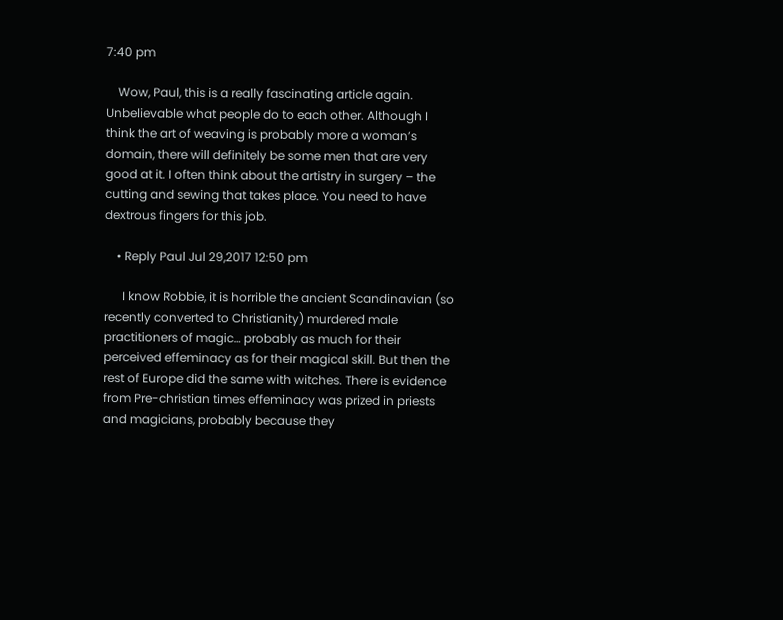7:40 pm

    Wow, Paul, this is a really fascinating article again. Unbelievable what people do to each other. Although I think the art of weaving is probably more a woman’s domain, there will definitely be some men that are very good at it. I often think about the artistry in surgery – the cutting and sewing that takes place. You need to have dextrous fingers for this job.

    • Reply Paul Jul 29,2017 12:50 pm

      I know Robbie, it is horrible the ancient Scandinavian (so recently converted to Christianity) murdered male practitioners of magic… probably as much for their perceived effeminacy as for their magical skill. But then the rest of Europe did the same with witches. There is evidence from Pre-christian times effeminacy was prized in priests and magicians, probably because they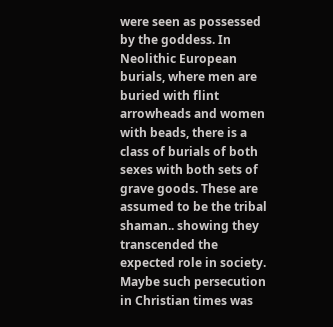were seen as possessed by the goddess. In Neolithic European burials, where men are buried with flint arrowheads and women with beads, there is a class of burials of both sexes with both sets of grave goods. These are assumed to be the tribal shaman.. showing they transcended the expected role in society. Maybe such persecution in Christian times was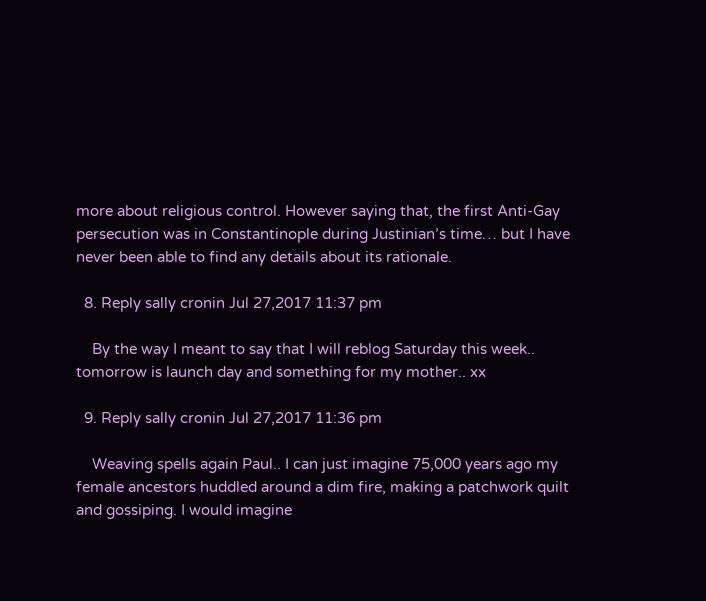more about religious control. However saying that, the first Anti-Gay persecution was in Constantinople during Justinian’s time… but I have never been able to find any details about its rationale.

  8. Reply sally cronin Jul 27,2017 11:37 pm

    By the way I meant to say that I will reblog Saturday this week.. tomorrow is launch day and something for my mother.. xx

  9. Reply sally cronin Jul 27,2017 11:36 pm

    Weaving spells again Paul.. I can just imagine 75,000 years ago my female ancestors huddled around a dim fire, making a patchwork quilt and gossiping. I would imagine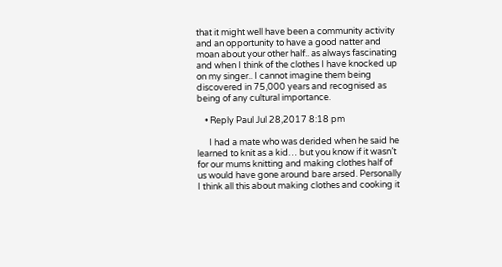that it might well have been a community activity and an opportunity to have a good natter and moan about your other half.. as always fascinating and when I think of the clothes I have knocked up on my singer.. I cannot imagine them being discovered in 75,000 years and recognised as being of any cultural importance.

    • Reply Paul Jul 28,2017 8:18 pm

      I had a mate who was derided when he said he learned to knit as a kid… but you know if it wasn’t for our mums knitting and making clothes half of us would have gone around bare arsed. Personally I think all this about making clothes and cooking it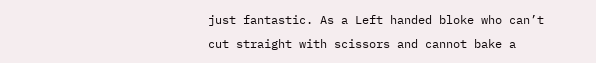just fantastic. As a Left handed bloke who can’t cut straight with scissors and cannot bake a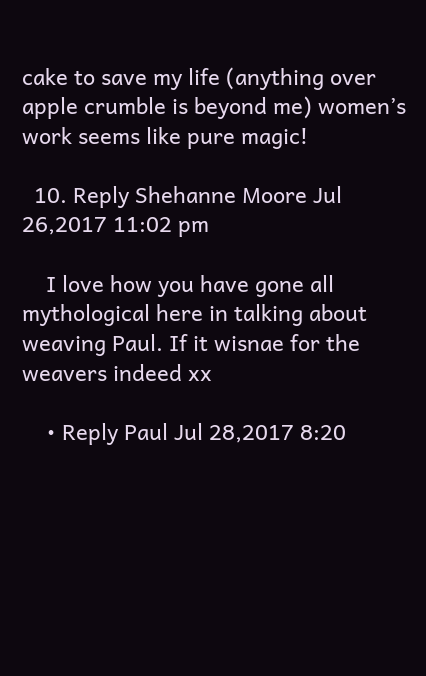cake to save my life (anything over apple crumble is beyond me) women’s work seems like pure magic!

  10. Reply Shehanne Moore Jul 26,2017 11:02 pm

    I love how you have gone all mythological here in talking about weaving Paul. If it wisnae for the weavers indeed xx

    • Reply Paul Jul 28,2017 8:20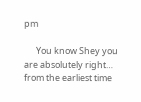pm

      You know Shey you are absolutely right… from the earliest time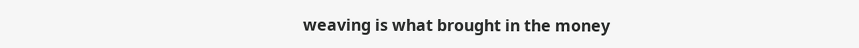weaving is what brought in the money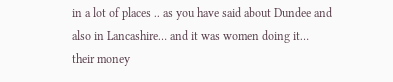in a lot of places .. as you have said about Dundee and also in Lancashire… and it was women doing it… their money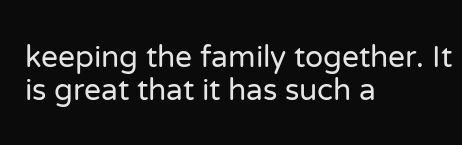keeping the family together. It is great that it has such a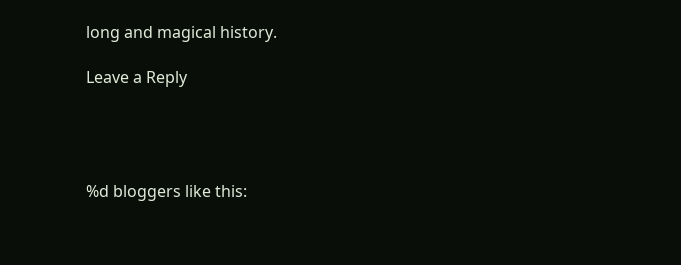long and magical history.

Leave a Reply




%d bloggers like this: